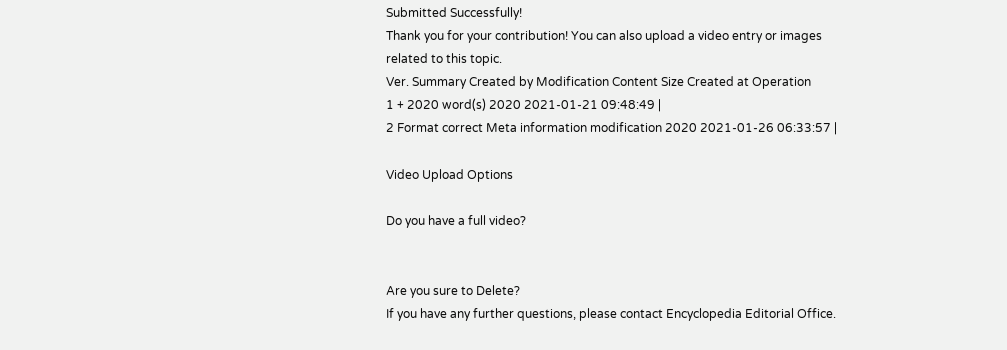Submitted Successfully!
Thank you for your contribution! You can also upload a video entry or images related to this topic.
Ver. Summary Created by Modification Content Size Created at Operation
1 + 2020 word(s) 2020 2021-01-21 09:48:49 |
2 Format correct Meta information modification 2020 2021-01-26 06:33:57 |

Video Upload Options

Do you have a full video?


Are you sure to Delete?
If you have any further questions, please contact Encyclopedia Editorial Office.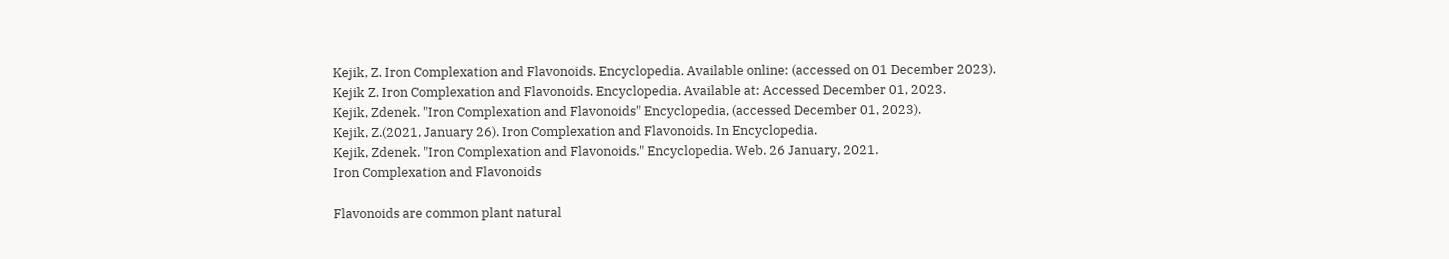Kejik, Z. Iron Complexation and Flavonoids. Encyclopedia. Available online: (accessed on 01 December 2023).
Kejik Z. Iron Complexation and Flavonoids. Encyclopedia. Available at: Accessed December 01, 2023.
Kejik, Zdenek. "Iron Complexation and Flavonoids" Encyclopedia, (accessed December 01, 2023).
Kejik, Z.(2021, January 26). Iron Complexation and Flavonoids. In Encyclopedia.
Kejik, Zdenek. "Iron Complexation and Flavonoids." Encyclopedia. Web. 26 January, 2021.
Iron Complexation and Flavonoids

Flavonoids are common plant natural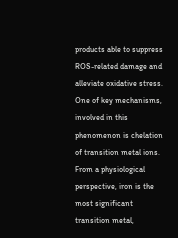products able to suppress ROS-related damage and alleviate oxidative stress. One of key mechanisms, involved in this phenomenon is chelation of transition metal ions. From a physiological perspective, iron is the most significant transition metal,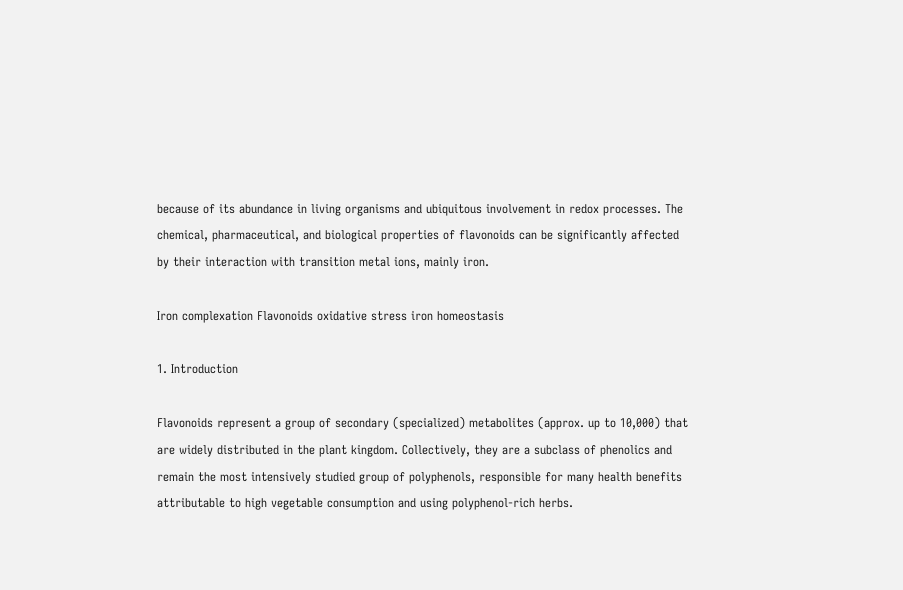because of its abundance in living organisms and ubiquitous involvement in redox processes. The chemical, pharmaceutical, and biological properties of flavonoids can be significantly affected by their interaction with transition metal ions, mainly iron.

Iron complexation Flavonoids oxidative stress iron homeostasis

1. Introduction

Flavonoids represent a group of secondary (specialized) metabolites (approx. up to 10,000) that are widely distributed in the plant kingdom. Collectively, they are a subclass of phenolics and remain the most intensively studied group of polyphenols, responsible for many health benefits attributable to high vegetable consumption and using polyphenol-rich herbs.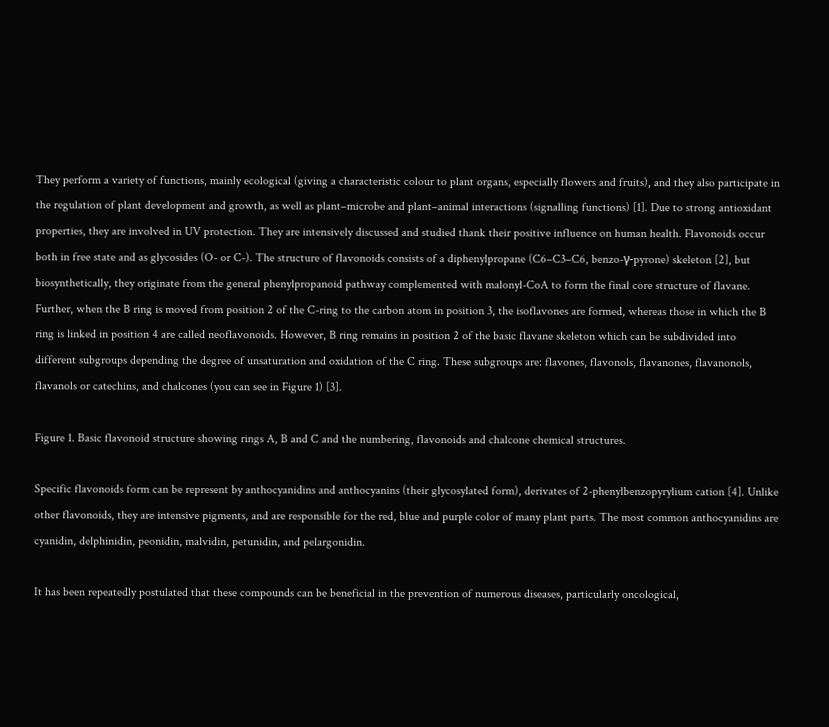They perform a variety of functions, mainly ecological (giving a characteristic colour to plant organs, especially flowers and fruits), and they also participate in the regulation of plant development and growth, as well as plant–microbe and plant–animal interactions (signalling functions) [1]. Due to strong antioxidant properties, they are involved in UV protection. They are intensively discussed and studied thank their positive influence on human health. Flavonoids occur both in free state and as glycosides (O- or C-). The structure of flavonoids consists of a diphenylpropane (C6–C3–C6, benzo-γ-pyrone) skeleton [2], but biosynthetically, they originate from the general phenylpropanoid pathway complemented with malonyl-CoA to form the final core structure of flavane. Further, when the B ring is moved from position 2 of the C-ring to the carbon atom in position 3, the isoflavones are formed, whereas those in which the B ring is linked in position 4 are called neoflavonoids. However, B ring remains in position 2 of the basic flavane skeleton which can be subdivided into different subgroups depending the degree of unsaturation and oxidation of the C ring. These subgroups are: flavones, flavonols, flavanones, flavanonols, flavanols or catechins, and chalcones (you can see in Figure 1) [3].

Figure 1. Basic flavonoid structure showing rings A, B and C and the numbering, flavonoids and chalcone chemical structures.

Specific flavonoids form can be represent by anthocyanidins and anthocyanins (their glycosylated form), derivates of 2-phenylbenzopyrylium cation [4]. Unlike other flavonoids, they are intensive pigments, and are responsible for the red, blue and purple color of many plant parts. The most common anthocyanidins are cyanidin, delphinidin, peonidin, malvidin, petunidin, and pelargonidin.

It has been repeatedly postulated that these compounds can be beneficial in the prevention of numerous diseases, particularly oncological,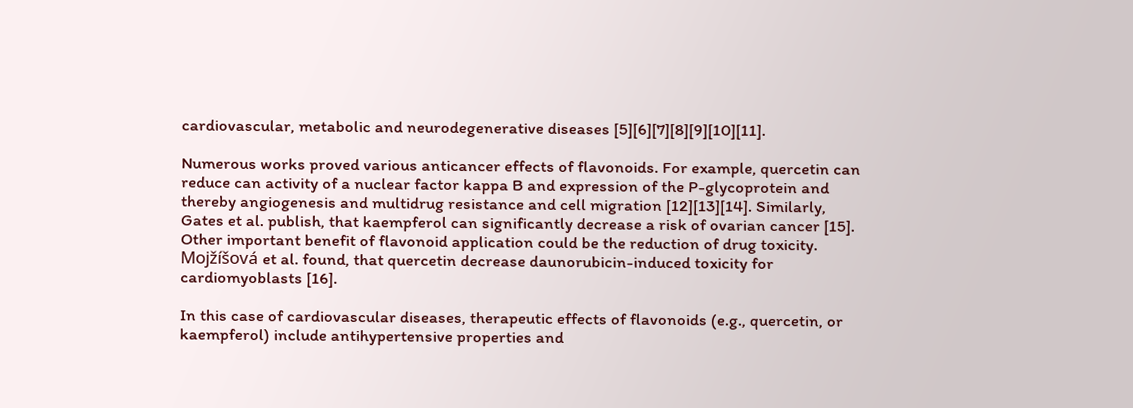cardiovascular, metabolic and neurodegenerative diseases [5][6][7][8][9][10][11].

Numerous works proved various anticancer effects of flavonoids. For example, quercetin can reduce can activity of a nuclear factor kappa B and expression of the P-glycoprotein and thereby angiogenesis and multidrug resistance and cell migration [12][13][14]. Similarly, Gates et al. publish, that kaempferol can significantly decrease a risk of ovarian cancer [15]. Other important benefit of flavonoid application could be the reduction of drug toxicity. Mojžíšová et al. found, that quercetin decrease daunorubicin-induced toxicity for cardiomyoblasts [16].

In this case of cardiovascular diseases, therapeutic effects of flavonoids (e.g., quercetin, or kaempferol) include antihypertensive properties and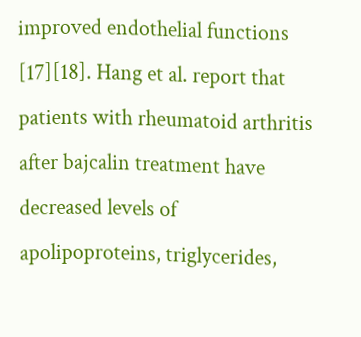improved endothelial functions [17][18]. Hang et al. report that patients with rheumatoid arthritis after bajcalin treatment have decreased levels of apolipoproteins, triglycerides,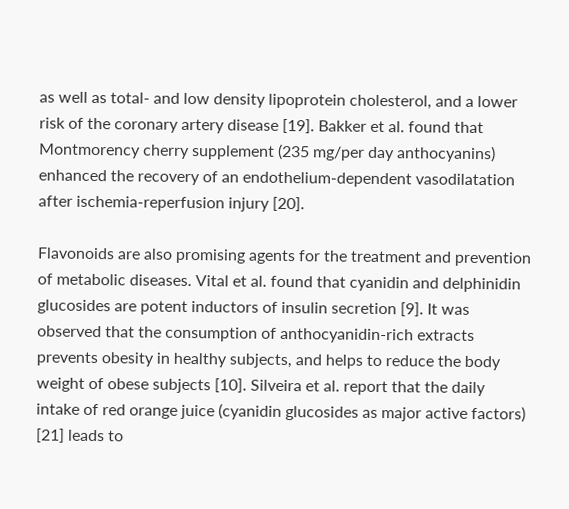as well as total- and low density lipoprotein cholesterol, and a lower risk of the coronary artery disease [19]. Bakker et al. found that Montmorency cherry supplement (235 mg/per day anthocyanins) enhanced the recovery of an endothelium-dependent vasodilatation after ischemia-reperfusion injury [20].

Flavonoids are also promising agents for the treatment and prevention of metabolic diseases. Vital et al. found that cyanidin and delphinidin glucosides are potent inductors of insulin secretion [9]. It was observed that the consumption of anthocyanidin-rich extracts prevents obesity in healthy subjects, and helps to reduce the body weight of obese subjects [10]. Silveira et al. report that the daily intake of red orange juice (cyanidin glucosides as major active factors) [21] leads to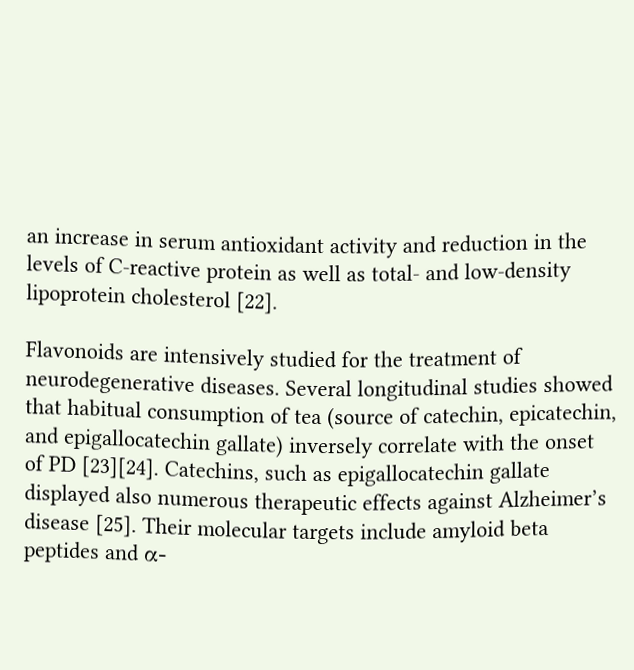an increase in serum antioxidant activity and reduction in the levels of C-reactive protein as well as total- and low-density lipoprotein cholesterol [22].

Flavonoids are intensively studied for the treatment of neurodegenerative diseases. Several longitudinal studies showed that habitual consumption of tea (source of catechin, epicatechin, and epigallocatechin gallate) inversely correlate with the onset of PD [23][24]. Catechins, such as epigallocatechin gallate displayed also numerous therapeutic effects against Alzheimer’s disease [25]. Their molecular targets include amyloid beta peptides and α-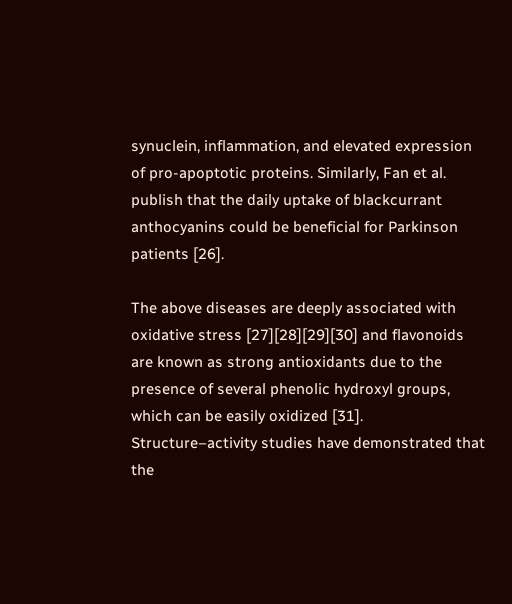synuclein, inflammation, and elevated expression of pro-apoptotic proteins. Similarly, Fan et al. publish that the daily uptake of blackcurrant anthocyanins could be beneficial for Parkinson patients [26].

The above diseases are deeply associated with oxidative stress [27][28][29][30] and flavonoids are known as strong antioxidants due to the presence of several phenolic hydroxyl groups, which can be easily oxidized [31]. Structure–activity studies have demonstrated that the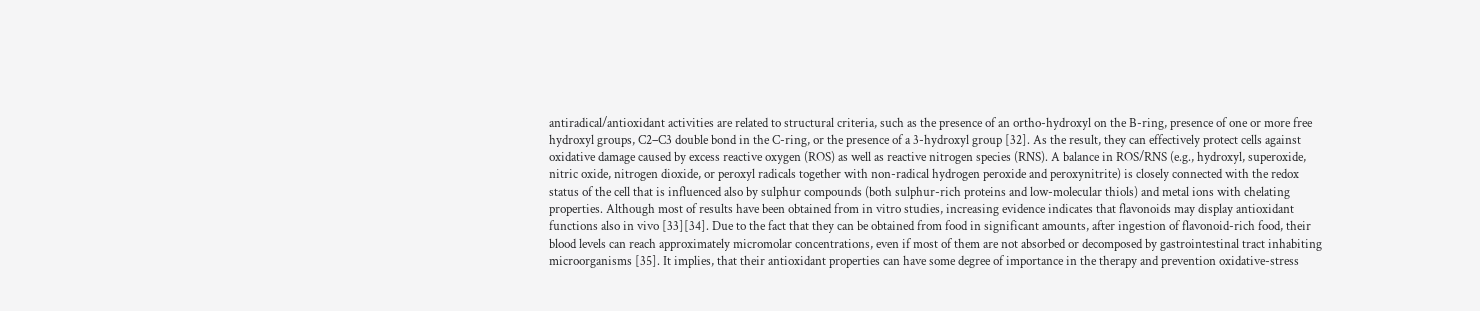antiradical/antioxidant activities are related to structural criteria, such as the presence of an ortho-hydroxyl on the B-ring, presence of one or more free hydroxyl groups, C2–C3 double bond in the C-ring, or the presence of a 3-hydroxyl group [32]. As the result, they can effectively protect cells against oxidative damage caused by excess reactive oxygen (ROS) as well as reactive nitrogen species (RNS). A balance in ROS/RNS (e.g., hydroxyl, superoxide, nitric oxide, nitrogen dioxide, or peroxyl radicals together with non-radical hydrogen peroxide and peroxynitrite) is closely connected with the redox status of the cell that is influenced also by sulphur compounds (both sulphur-rich proteins and low-molecular thiols) and metal ions with chelating properties. Although most of results have been obtained from in vitro studies, increasing evidence indicates that flavonoids may display antioxidant functions also in vivo [33][34]. Due to the fact that they can be obtained from food in significant amounts, after ingestion of flavonoid-rich food, their blood levels can reach approximately micromolar concentrations, even if most of them are not absorbed or decomposed by gastrointestinal tract inhabiting microorganisms [35]. It implies, that their antioxidant properties can have some degree of importance in the therapy and prevention oxidative-stress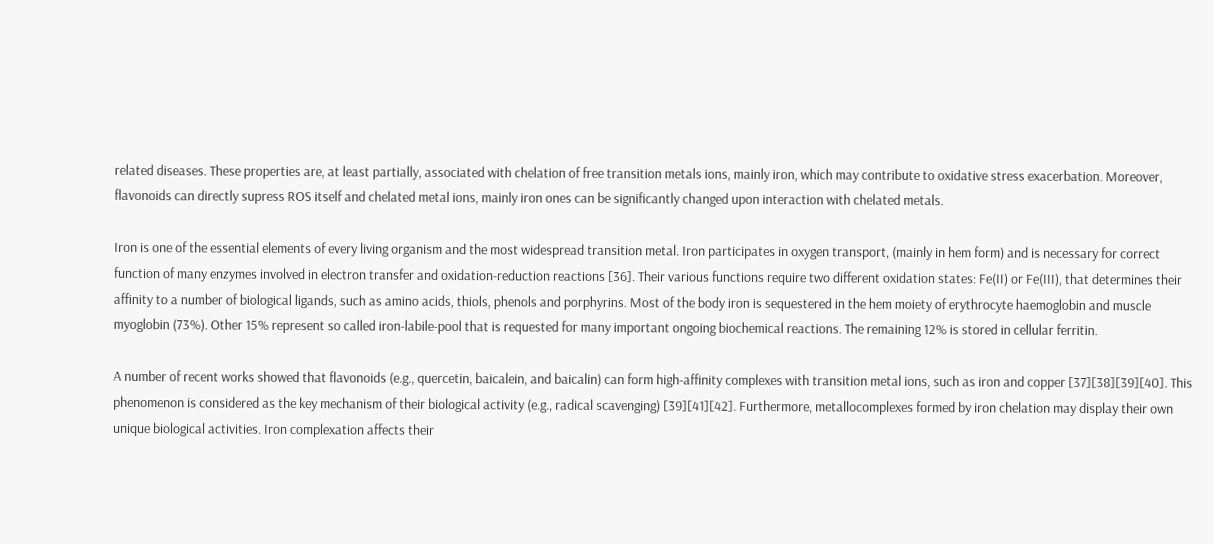related diseases. These properties are, at least partially, associated with chelation of free transition metals ions, mainly iron, which may contribute to oxidative stress exacerbation. Moreover, flavonoids can directly supress ROS itself and chelated metal ions, mainly iron ones can be significantly changed upon interaction with chelated metals.

Iron is one of the essential elements of every living organism and the most widespread transition metal. Iron participates in oxygen transport, (mainly in hem form) and is necessary for correct function of many enzymes involved in electron transfer and oxidation-reduction reactions [36]. Their various functions require two different oxidation states: Fe(II) or Fe(III), that determines their affinity to a number of biological ligands, such as amino acids, thiols, phenols and porphyrins. Most of the body iron is sequestered in the hem moiety of erythrocyte haemoglobin and muscle myoglobin (73%). Other 15% represent so called iron-labile-pool that is requested for many important ongoing biochemical reactions. The remaining 12% is stored in cellular ferritin.

A number of recent works showed that flavonoids (e.g., quercetin, baicalein, and baicalin) can form high-affinity complexes with transition metal ions, such as iron and copper [37][38][39][40]. This phenomenon is considered as the key mechanism of their biological activity (e.g., radical scavenging) [39][41][42]. Furthermore, metallocomplexes formed by iron chelation may display their own unique biological activities. Iron complexation affects their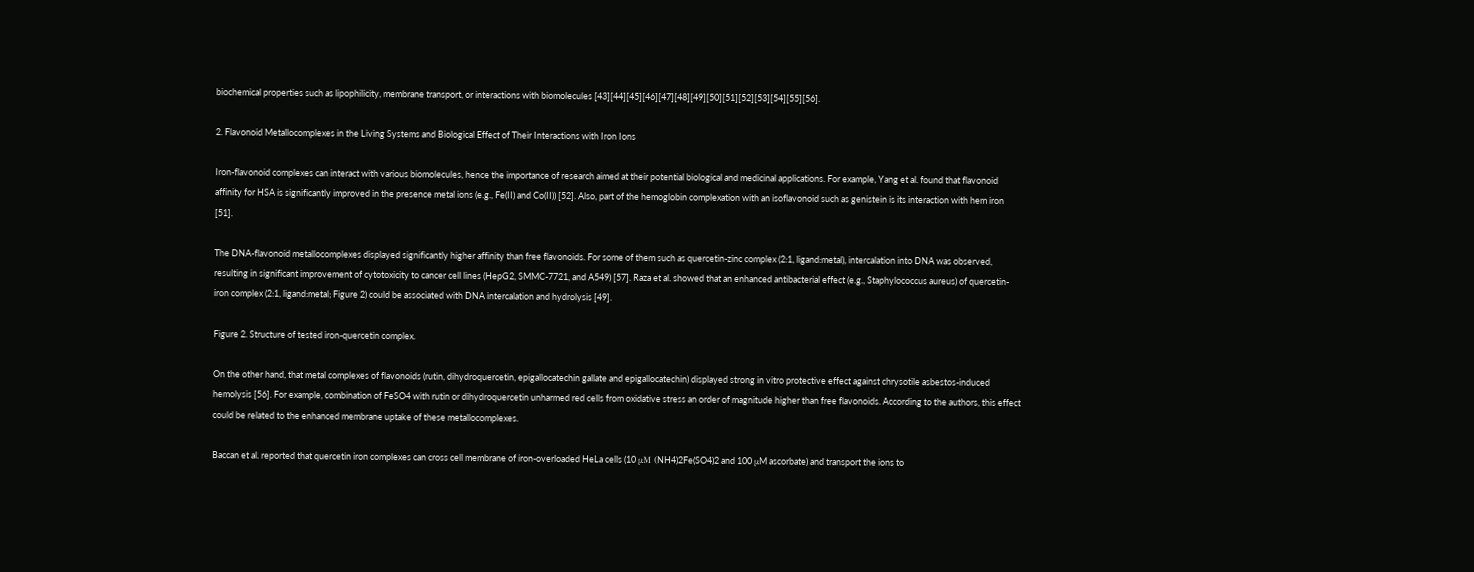biochemical properties such as lipophilicity, membrane transport, or interactions with biomolecules [43][44][45][46][47][48][49][50][51][52][53][54][55][56].

2. Flavonoid Metallocomplexes in the Living Systems and Biological Effect of Their Interactions with Iron Ions

Iron-flavonoid complexes can interact with various biomolecules, hence the importance of research aimed at their potential biological and medicinal applications. For example, Yang et al. found that flavonoid affinity for HSA is significantly improved in the presence metal ions (e.g., Fe(II) and Co(II)) [52]. Also, part of the hemoglobin complexation with an isoflavonoid such as genistein is its interaction with hem iron [51].

The DNA-flavonoid metallocomplexes displayed significantly higher affinity than free flavonoids. For some of them such as quercetin-zinc complex (2:1, ligand:metal), intercalation into DNA was observed, resulting in significant improvement of cytotoxicity to cancer cell lines (HepG2, SMMC-7721, and A549) [57]. Raza et al. showed that an enhanced antibacterial effect (e.g., Staphylococcus aureus) of quercetin-iron complex (2:1, ligand:metal; Figure 2) could be associated with DNA intercalation and hydrolysis [49].

Figure 2. Structure of tested iron-quercetin complex.

On the other hand, that metal complexes of flavonoids (rutin, dihydroquercetin, epigallocatechin gallate and epigallocatechin) displayed strong in vitro protective effect against chrysotile asbestos-induced hemolysis [56]. For example, combination of FeSO4 with rutin or dihydroquercetin unharmed red cells from oxidative stress an order of magnitude higher than free flavonoids. According to the authors, this effect could be related to the enhanced membrane uptake of these metallocomplexes.

Baccan et al. reported that quercetin iron complexes can cross cell membrane of iron-overloaded HeLa cells (10 μM (NH4)2Fe(SO4)2 and 100 μM ascorbate) and transport the ions to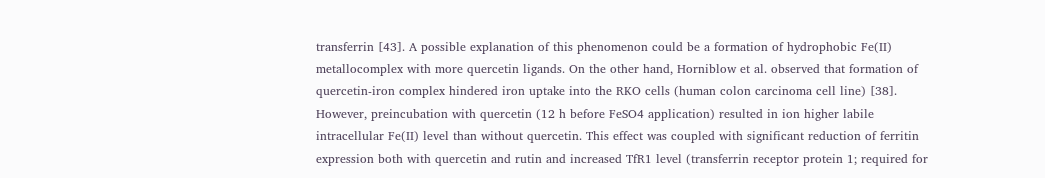transferrin [43]. A possible explanation of this phenomenon could be a formation of hydrophobic Fe(II) metallocomplex with more quercetin ligands. On the other hand, Horniblow et al. observed that formation of quercetin-iron complex hindered iron uptake into the RKO cells (human colon carcinoma cell line) [38]. However, preincubation with quercetin (12 h before FeSO4 application) resulted in ion higher labile intracellular Fe(II) level than without quercetin. This effect was coupled with significant reduction of ferritin expression both with quercetin and rutin and increased TfR1 level (transferrin receptor protein 1; required for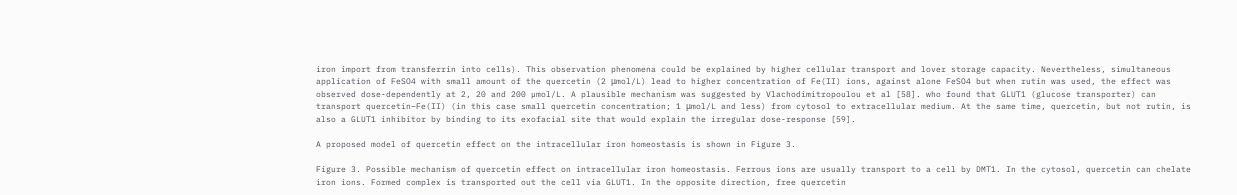iron import from transferrin into cells). This observation phenomena could be explained by higher cellular transport and lover storage capacity. Nevertheless, simultaneous application of FeSO4 with small amount of the quercetin (2 μmol/L) lead to higher concentration of Fe(II) ions, against alone FeSO4 but when rutin was used, the effect was observed dose-dependently at 2, 20 and 200 µmol/L. A plausible mechanism was suggested by Vlachodimitropoulou et al [58]. who found that GLUT1 (glucose transporter) can transport quercetin–Fe(II) (in this case small quercetin concentration; 1 μmol/L and less) from cytosol to extracellular medium. At the same time, quercetin, but not rutin, is also a GLUT1 inhibitor by binding to its exofacial site that would explain the irregular dose-response [59].

A proposed model of quercetin effect on the intracellular iron homeostasis is shown in Figure 3.

Figure 3. Possible mechanism of quercetin effect on intracellular iron homeostasis. Ferrous ions are usually transport to a cell by DMT1. In the cytosol, quercetin can chelate iron ions. Formed complex is transported out the cell via GLUT1. In the opposite direction, free quercetin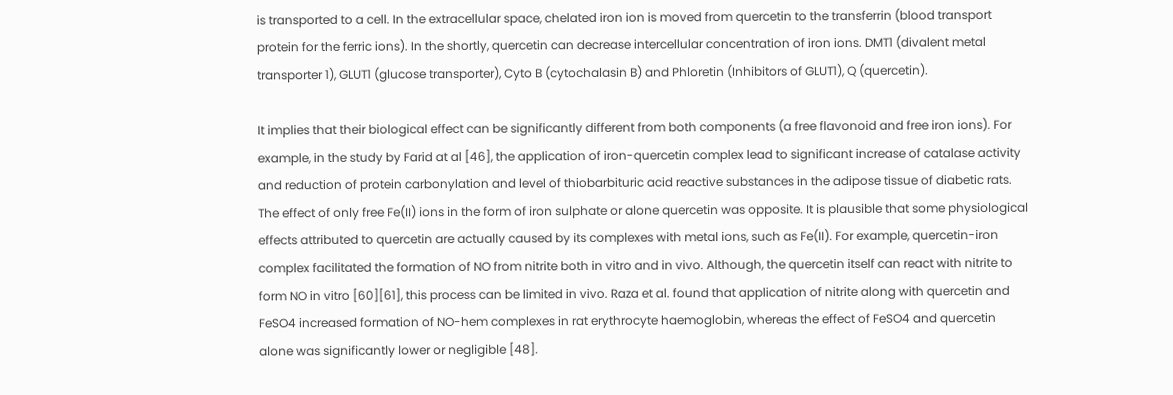is transported to a cell. In the extracellular space, chelated iron ion is moved from quercetin to the transferrin (blood transport protein for the ferric ions). In the shortly, quercetin can decrease intercellular concentration of iron ions. DMT1 (divalent metal transporter 1), GLUT1 (glucose transporter), Cyto B (cytochalasin B) and Phloretin (Inhibitors of GLUT1), Q (quercetin).

It implies that their biological effect can be significantly different from both components (a free flavonoid and free iron ions). For example, in the study by Farid at al [46], the application of iron-quercetin complex lead to significant increase of catalase activity and reduction of protein carbonylation and level of thiobarbituric acid reactive substances in the adipose tissue of diabetic rats. The effect of only free Fe(II) ions in the form of iron sulphate or alone quercetin was opposite. It is plausible that some physiological effects attributed to quercetin are actually caused by its complexes with metal ions, such as Fe(II). For example, quercetin-iron complex facilitated the formation of NO from nitrite both in vitro and in vivo. Although, the quercetin itself can react with nitrite to form NO in vitro [60][61], this process can be limited in vivo. Raza et al. found that application of nitrite along with quercetin and FeSO4 increased formation of NO-hem complexes in rat erythrocyte haemoglobin, whereas the effect of FeSO4 and quercetin alone was significantly lower or negligible [48].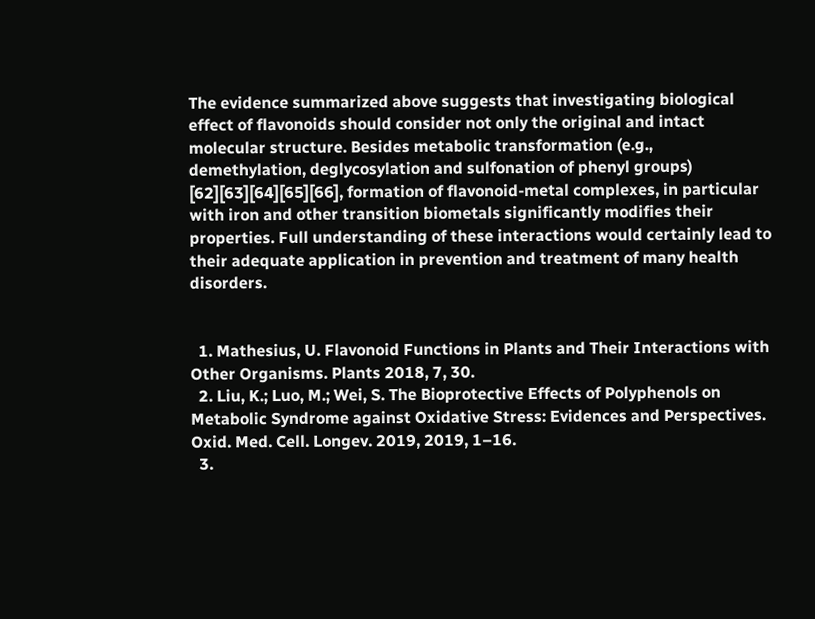The evidence summarized above suggests that investigating biological effect of flavonoids should consider not only the original and intact molecular structure. Besides metabolic transformation (e.g., demethylation, deglycosylation and sulfonation of phenyl groups) [62][63][64][65][66], formation of flavonoid-metal complexes, in particular with iron and other transition biometals significantly modifies their properties. Full understanding of these interactions would certainly lead to their adequate application in prevention and treatment of many health disorders.


  1. Mathesius, U. Flavonoid Functions in Plants and Their Interactions with Other Organisms. Plants 2018, 7, 30.
  2. Liu, K.; Luo, M.; Wei, S. The Bioprotective Effects of Polyphenols on Metabolic Syndrome against Oxidative Stress: Evidences and Perspectives. Oxid. Med. Cell. Longev. 2019, 2019, 1–16.
  3.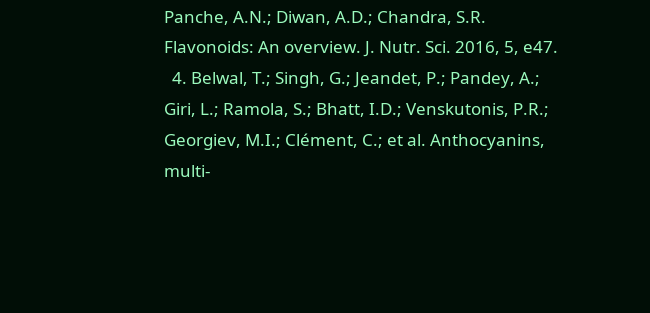Panche, A.N.; Diwan, A.D.; Chandra, S.R. Flavonoids: An overview. J. Nutr. Sci. 2016, 5, e47.
  4. Belwal, T.; Singh, G.; Jeandet, P.; Pandey, A.; Giri, L.; Ramola, S.; Bhatt, I.D.; Venskutonis, P.R.; Georgiev, M.I.; Clément, C.; et al. Anthocyanins, multi-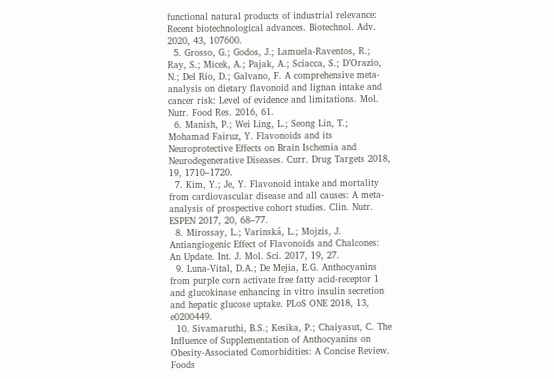functional natural products of industrial relevance: Recent biotechnological advances. Biotechnol. Adv. 2020, 43, 107600.
  5. Grosso, G.; Godos, J.; Lamuela-Raventos, R.; Ray, S.; Micek, A.; Pajak, A.; Sciacca, S.; D’Orazio, N.; Del Rio, D.; Galvano, F. A comprehensive meta-analysis on dietary flavonoid and lignan intake and cancer risk: Level of evidence and limitations. Mol. Nutr. Food Res. 2016, 61.
  6. Manish, P.; Wei Ling, L.; Seong Lin, T.; Mohamad Fairuz, Y. Flavonoids and its Neuroprotective Effects on Brain Ischemia and Neurodegenerative Diseases. Curr. Drug Targets 2018, 19, 1710–1720.
  7. Kim, Y.; Je, Y. Flavonoid intake and mortality from cardiovascular disease and all causes: A meta-analysis of prospective cohort studies. Clin. Nutr. ESPEN 2017, 20, 68–77.
  8. Mirossay, L.; Varinská, L.; Mojzis, J. Antiangiogenic Effect of Flavonoids and Chalcones: An Update. Int. J. Mol. Sci. 2017, 19, 27.
  9. Luna-Vital, D.A.; De Mejia, E.G. Anthocyanins from purple corn activate free fatty acid-receptor 1 and glucokinase enhancing in vitro insulin secretion and hepatic glucose uptake. PLoS ONE 2018, 13, e0200449.
  10. Sivamaruthi, B.S.; Kesika, P.; Chaiyasut, C. The Influence of Supplementation of Anthocyanins on Obesity-Associated Comorbidities: A Concise Review. Foods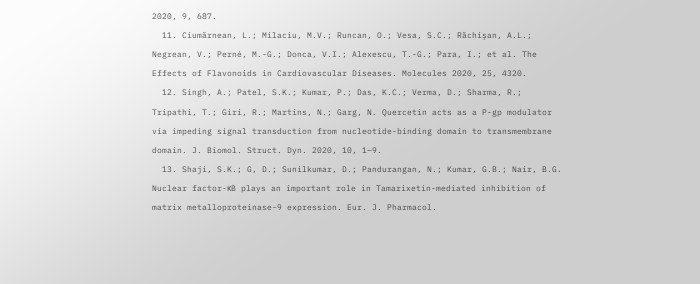2020, 9, 687.
  11. Ciumărnean, L.; Milaciu, M.V.; Runcan, O.; Vesa, S.C.; Răchișan, A.L.; Negrean, V.; Perné, M.-G.; Donca, V.I.; Alexescu, T.-G.; Para, I.; et al. The Effects of Flavonoids in Cardiovascular Diseases. Molecules 2020, 25, 4320.
  12. Singh, A.; Patel, S.K.; Kumar, P.; Das, K.C.; Verma, D.; Sharma, R.; Tripathi, T.; Giri, R.; Martins, N.; Garg, N. Quercetin acts as a P-gp modulator via impeding signal transduction from nucleotide-binding domain to transmembrane domain. J. Biomol. Struct. Dyn. 2020, 10, 1–9.
  13. Shaji, S.K.; G, D.; Sunilkumar, D.; Pandurangan, N.; Kumar, G.B.; Nair, B.G. Nuclear factor-κB plays an important role in Tamarixetin-mediated inhibition of matrix metalloproteinase-9 expression. Eur. J. Pharmacol.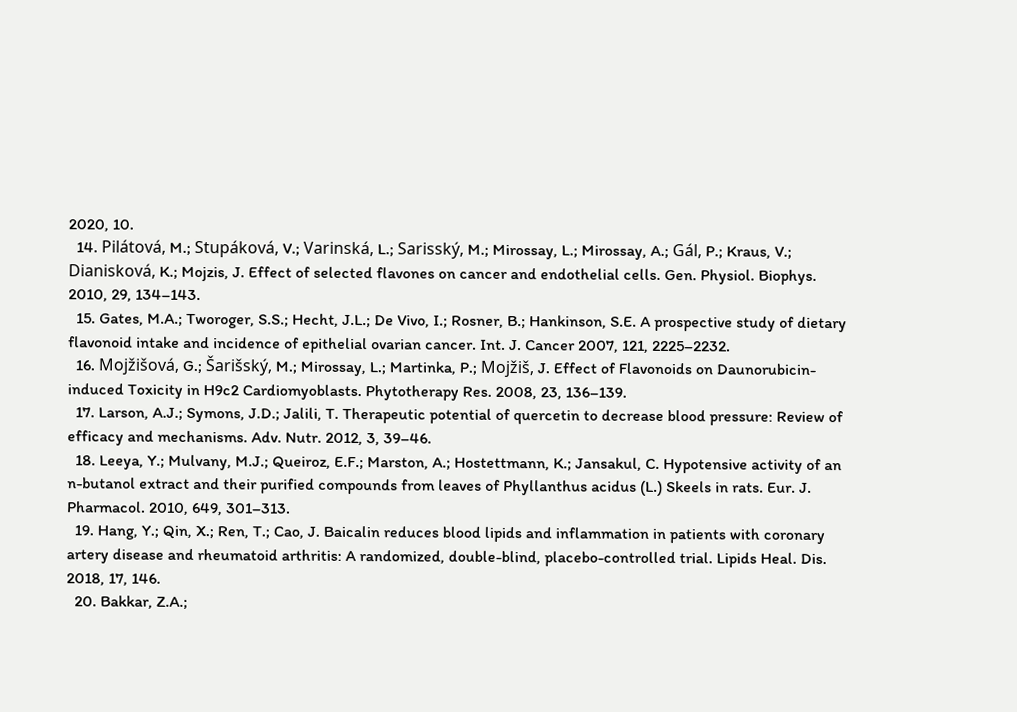2020, 10.
  14. Pilátová, M.; Stupáková, V.; Varinská, L.; Sarisský, M.; Mirossay, L.; Mirossay, A.; Gál, P.; Kraus, V.; Dianisková, K.; Mojzis, J. Effect of selected flavones on cancer and endothelial cells. Gen. Physiol. Biophys. 2010, 29, 134–143.
  15. Gates, M.A.; Tworoger, S.S.; Hecht, J.L.; De Vivo, I.; Rosner, B.; Hankinson, S.E. A prospective study of dietary flavonoid intake and incidence of epithelial ovarian cancer. Int. J. Cancer 2007, 121, 2225–2232.
  16. Mojžišová, G.; Šarišský, M.; Mirossay, L.; Martinka, P.; Mojžiš, J. Effect of Flavonoids on Daunorubicin-induced Toxicity in H9c2 Cardiomyoblasts. Phytotherapy Res. 2008, 23, 136–139.
  17. Larson, A.J.; Symons, J.D.; Jalili, T. Therapeutic potential of quercetin to decrease blood pressure: Review of efficacy and mechanisms. Adv. Nutr. 2012, 3, 39–46.
  18. Leeya, Y.; Mulvany, M.J.; Queiroz, E.F.; Marston, A.; Hostettmann, K.; Jansakul, C. Hypotensive activity of an n-butanol extract and their purified compounds from leaves of Phyllanthus acidus (L.) Skeels in rats. Eur. J. Pharmacol. 2010, 649, 301–313.
  19. Hang, Y.; Qin, X.; Ren, T.; Cao, J. Baicalin reduces blood lipids and inflammation in patients with coronary artery disease and rheumatoid arthritis: A randomized, double-blind, placebo-controlled trial. Lipids Heal. Dis. 2018, 17, 146.
  20. Bakkar, Z.A.;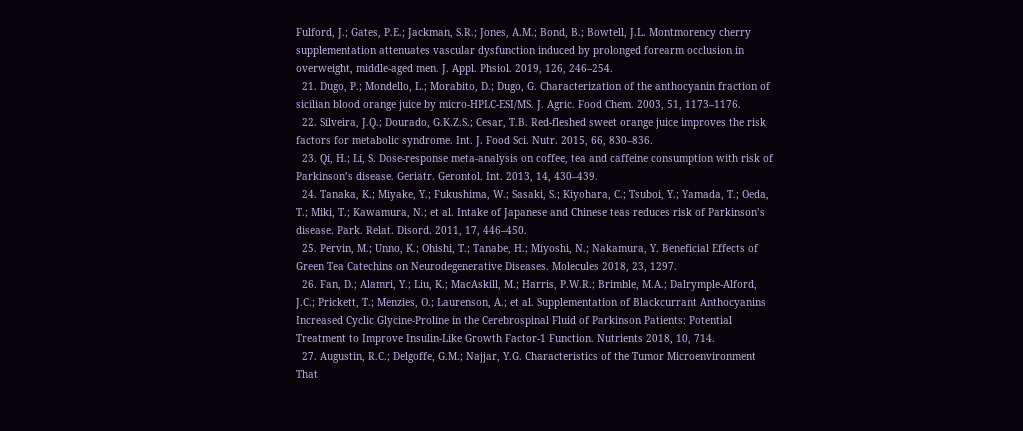Fulford, J.; Gates, P.E.; Jackman, S.R.; Jones, A.M.; Bond, B.; Bowtell, J.L. Montmorency cherry supplementation attenuates vascular dysfunction induced by prolonged forearm occlusion in overweight, middle-aged men. J. Appl. Phsiol. 2019, 126, 246–254.
  21. Dugo, P.; Mondello, L.; Morabito, D.; Dugo, G. Characterization of the anthocyanin fraction of sicilian blood orange juice by micro-HPLC-ESI/MS. J. Agric. Food Chem. 2003, 51, 1173–1176.
  22. Silveira, J.Q.; Dourado, G.K.Z.S.; Cesar, T.B. Red-fleshed sweet orange juice improves the risk factors for metabolic syndrome. Int. J. Food Sci. Nutr. 2015, 66, 830–836.
  23. Qi, H.; Li, S. Dose-response meta-analysis on coffee, tea and caffeine consumption with risk of Parkinson’s disease. Geriatr. Gerontol. Int. 2013, 14, 430–439.
  24. Tanaka, K.; Miyake, Y.; Fukushima, W.; Sasaki, S.; Kiyohara, C.; Tsuboi, Y.; Yamada, T.; Oeda, T.; Miki, T.; Kawamura, N.; et al. Intake of Japanese and Chinese teas reduces risk of Parkinson’s disease. Park. Relat. Disord. 2011, 17, 446–450.
  25. Pervin, M.; Unno, K.; Ohishi, T.; Tanabe, H.; Miyoshi, N.; Nakamura, Y. Beneficial Effects of Green Tea Catechins on Neurodegenerative Diseases. Molecules 2018, 23, 1297.
  26. Fan, D.; Alamri, Y.; Liu, K.; MacAskill, M.; Harris, P.W.R.; Brimble, M.A.; Dalrymple-Alford, J.C.; Prickett, T.; Menzies, O.; Laurenson, A.; et al. Supplementation of Blackcurrant Anthocyanins Increased Cyclic Glycine-Proline in the Cerebrospinal Fluid of Parkinson Patients: Potential Treatment to Improve Insulin-Like Growth Factor-1 Function. Nutrients 2018, 10, 714.
  27. Augustin, R.C.; Delgoffe, G.M.; Najjar, Y.G. Characteristics of the Tumor Microenvironment That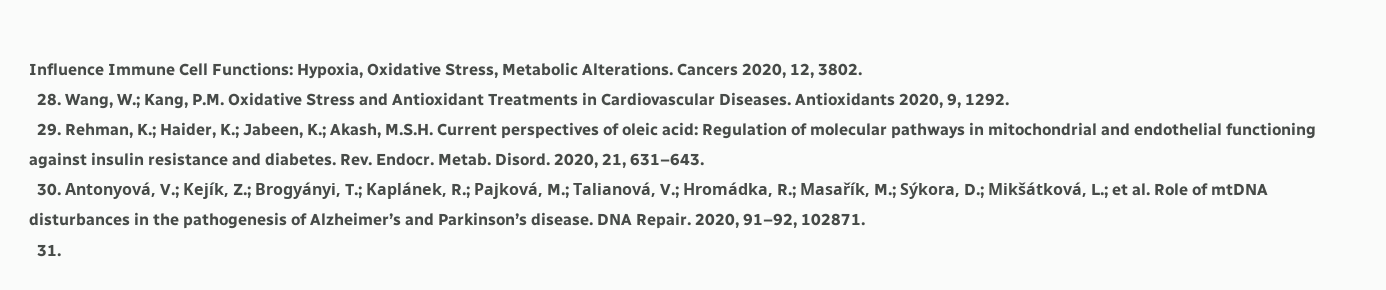Influence Immune Cell Functions: Hypoxia, Oxidative Stress, Metabolic Alterations. Cancers 2020, 12, 3802.
  28. Wang, W.; Kang, P.M. Oxidative Stress and Antioxidant Treatments in Cardiovascular Diseases. Antioxidants 2020, 9, 1292.
  29. Rehman, K.; Haider, K.; Jabeen, K.; Akash, M.S.H. Current perspectives of oleic acid: Regulation of molecular pathways in mitochondrial and endothelial functioning against insulin resistance and diabetes. Rev. Endocr. Metab. Disord. 2020, 21, 631–643.
  30. Antonyová, V.; Kejík, Z.; Brogyányi, T.; Kaplánek, R.; Pajková, M.; Talianová, V.; Hromádka, R.; Masařík, M.; Sýkora, D.; Mikšátková, L.; et al. Role of mtDNA disturbances in the pathogenesis of Alzheimer’s and Parkinson’s disease. DNA Repair. 2020, 91–92, 102871.
  31.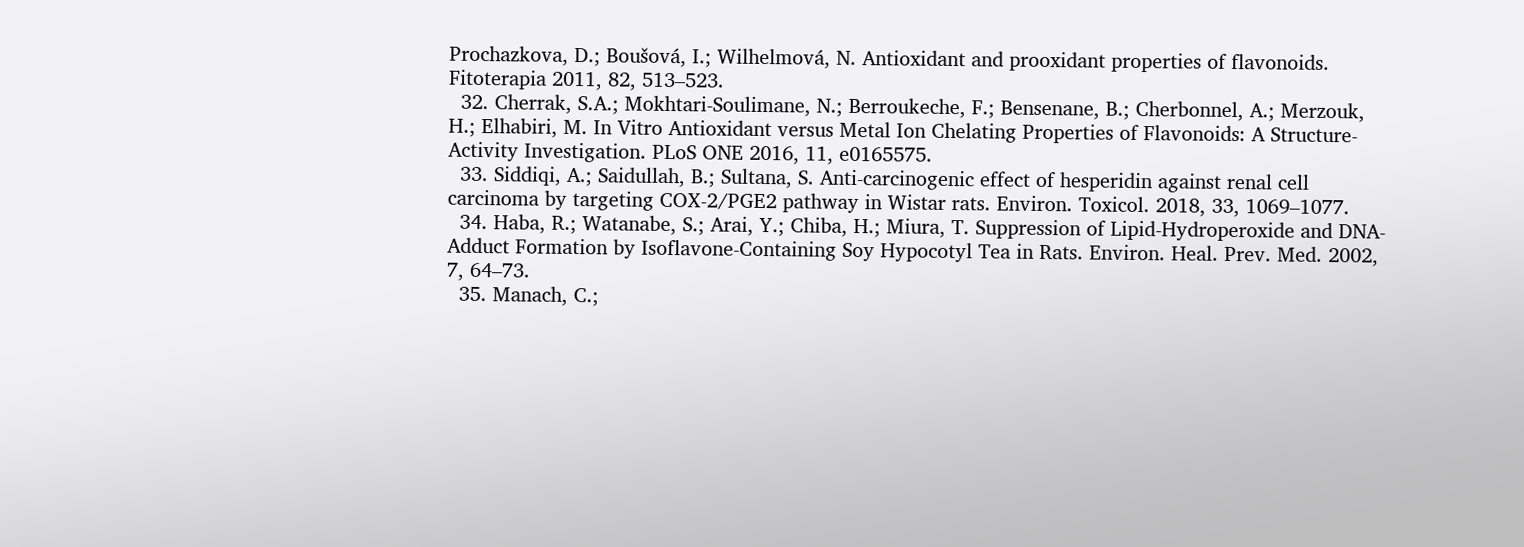Prochazkova, D.; Boušová, I.; Wilhelmová, N. Antioxidant and prooxidant properties of flavonoids. Fitoterapia 2011, 82, 513–523.
  32. Cherrak, S.A.; Mokhtari-Soulimane, N.; Berroukeche, F.; Bensenane, B.; Cherbonnel, A.; Merzouk, H.; Elhabiri, M. In Vitro Antioxidant versus Metal Ion Chelating Properties of Flavonoids: A Structure-Activity Investigation. PLoS ONE 2016, 11, e0165575.
  33. Siddiqi, A.; Saidullah, B.; Sultana, S. Anti-carcinogenic effect of hesperidin against renal cell carcinoma by targeting COX-2/PGE2 pathway in Wistar rats. Environ. Toxicol. 2018, 33, 1069–1077.
  34. Haba, R.; Watanabe, S.; Arai, Y.; Chiba, H.; Miura, T. Suppression of Lipid-Hydroperoxide and DNA-Adduct Formation by Isoflavone-Containing Soy Hypocotyl Tea in Rats. Environ. Heal. Prev. Med. 2002, 7, 64–73.
  35. Manach, C.;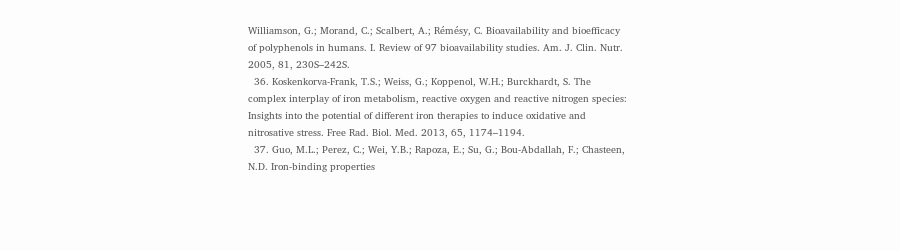Williamson, G.; Morand, C.; Scalbert, A.; Rémésy, C. Bioavailability and bioefficacy of polyphenols in humans. I. Review of 97 bioavailability studies. Am. J. Clin. Nutr. 2005, 81, 230S–242S.
  36. Koskenkorva-Frank, T.S.; Weiss, G.; Koppenol, W.H.; Burckhardt, S. The complex interplay of iron metabolism, reactive oxygen and reactive nitrogen species: Insights into the potential of different iron therapies to induce oxidative and nitrosative stress. Free Rad. Biol. Med. 2013, 65, 1174–1194.
  37. Guo, M.L.; Perez, C.; Wei, Y.B.; Rapoza, E.; Su, G.; Bou-Abdallah, F.; Chasteen, N.D. Iron-binding properties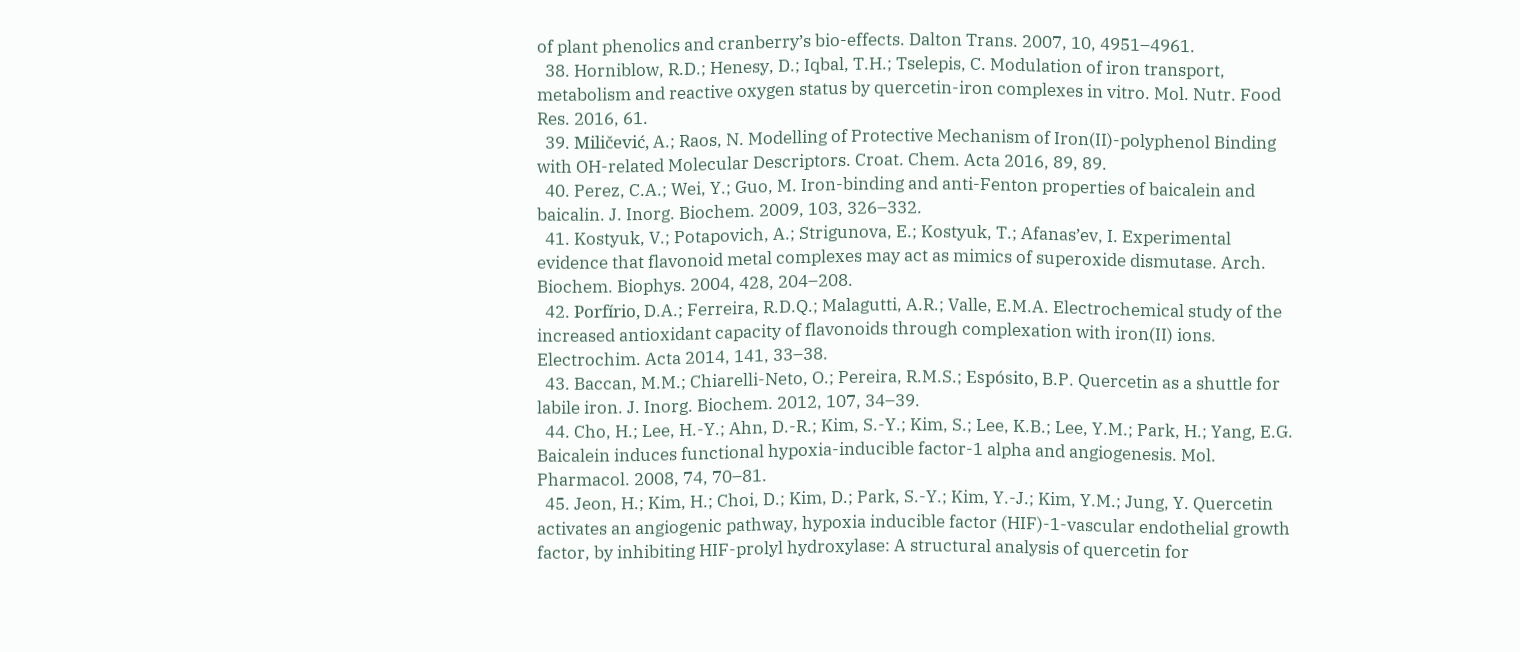of plant phenolics and cranberry’s bio-effects. Dalton Trans. 2007, 10, 4951–4961.
  38. Horniblow, R.D.; Henesy, D.; Iqbal, T.H.; Tselepis, C. Modulation of iron transport, metabolism and reactive oxygen status by quercetin-iron complexes in vitro. Mol. Nutr. Food Res. 2016, 61.
  39. Miličević, A.; Raos, N. Modelling of Protective Mechanism of Iron(II)-polyphenol Binding with OH-related Molecular Descriptors. Croat. Chem. Acta 2016, 89, 89.
  40. Perez, C.A.; Wei, Y.; Guo, M. Iron-binding and anti-Fenton properties of baicalein and baicalin. J. Inorg. Biochem. 2009, 103, 326–332.
  41. Kostyuk, V.; Potapovich, A.; Strigunova, E.; Kostyuk, T.; Afanas’ev, I. Experimental evidence that flavonoid metal complexes may act as mimics of superoxide dismutase. Arch. Biochem. Biophys. 2004, 428, 204–208.
  42. Porfírio, D.A.; Ferreira, R.D.Q.; Malagutti, A.R.; Valle, E.M.A. Electrochemical study of the increased antioxidant capacity of flavonoids through complexation with iron(II) ions. Electrochim. Acta 2014, 141, 33–38.
  43. Baccan, M.M.; Chiarelli-Neto, O.; Pereira, R.M.S.; Espósito, B.P. Quercetin as a shuttle for labile iron. J. Inorg. Biochem. 2012, 107, 34–39.
  44. Cho, H.; Lee, H.-Y.; Ahn, D.-R.; Kim, S.-Y.; Kim, S.; Lee, K.B.; Lee, Y.M.; Park, H.; Yang, E.G. Baicalein induces functional hypoxia-inducible factor-1 alpha and angiogenesis. Mol. Pharmacol. 2008, 74, 70–81.
  45. Jeon, H.; Kim, H.; Choi, D.; Kim, D.; Park, S.-Y.; Kim, Y.-J.; Kim, Y.M.; Jung, Y. Quercetin activates an angiogenic pathway, hypoxia inducible factor (HIF)-1-vascular endothelial growth factor, by inhibiting HIF-prolyl hydroxylase: A structural analysis of quercetin for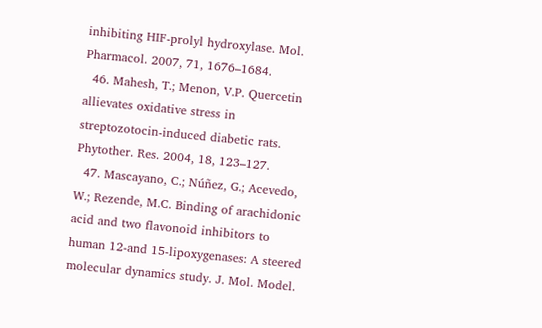inhibiting HIF-prolyl hydroxylase. Mol. Pharmacol. 2007, 71, 1676–1684.
  46. Mahesh, T.; Menon, V.P. Quercetin allievates oxidative stress in streptozotocin-induced diabetic rats. Phytother. Res. 2004, 18, 123–127.
  47. Mascayano, C.; Núñez, G.; Acevedo, W.; Rezende, M.C. Binding of arachidonic acid and two flavonoid inhibitors to human 12-and 15-lipoxygenases: A steered molecular dynamics study. J. Mol. Model.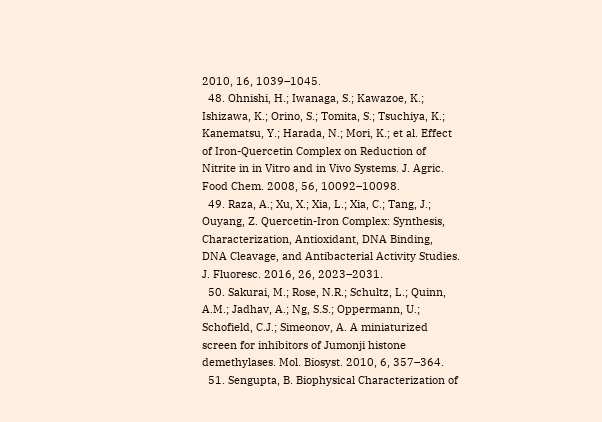2010, 16, 1039–1045.
  48. Ohnishi, H.; Iwanaga, S.; Kawazoe, K.; Ishizawa, K.; Orino, S.; Tomita, S.; Tsuchiya, K.; Kanematsu, Y.; Harada, N.; Mori, K.; et al. Effect of Iron-Quercetin Complex on Reduction of Nitrite in in Vitro and in Vivo Systems. J. Agric. Food Chem. 2008, 56, 10092–10098.
  49. Raza, A.; Xu, X.; Xia, L.; Xia, C.; Tang, J.; Ouyang, Z. Quercetin-Iron Complex: Synthesis, Characterization, Antioxidant, DNA Binding, DNA Cleavage, and Antibacterial Activity Studies. J. Fluoresc. 2016, 26, 2023–2031.
  50. Sakurai, M.; Rose, N.R.; Schultz, L.; Quinn, A.M.; Jadhav, A.; Ng, S.S.; Oppermann, U.; Schofield, C.J.; Simeonov, A. A miniaturized screen for inhibitors of Jumonji histone demethylases. Mol. Biosyst. 2010, 6, 357–364.
  51. Sengupta, B. Biophysical Characterization of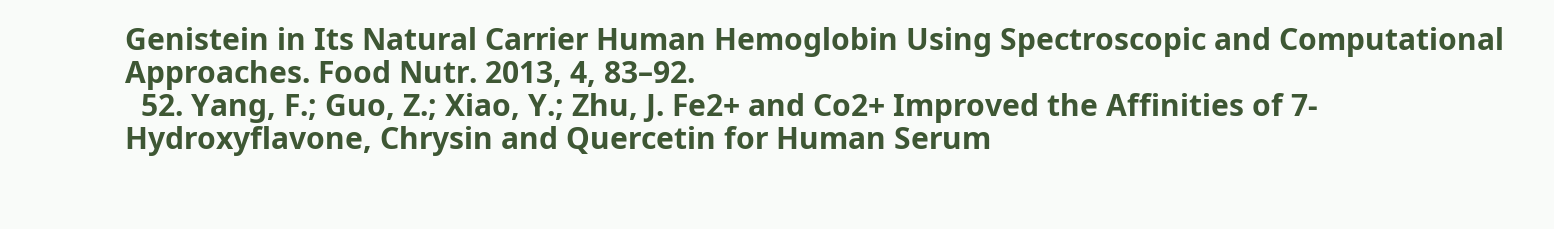Genistein in Its Natural Carrier Human Hemoglobin Using Spectroscopic and Computational Approaches. Food Nutr. 2013, 4, 83–92.
  52. Yang, F.; Guo, Z.; Xiao, Y.; Zhu, J. Fe2+ and Co2+ Improved the Affinities of 7-Hydroxyflavone, Chrysin and Quercetin for Human Serum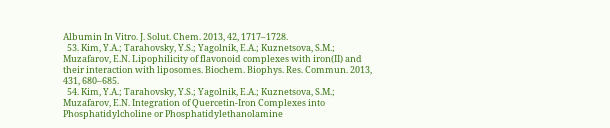Albumin In Vitro. J. Solut. Chem. 2013, 42, 1717–1728.
  53. Kim, Y.A.; Tarahovsky, Y.S.; Yagolnik, E.A.; Kuznetsova, S.M.; Muzafarov, E.N. Lipophilicity of flavonoid complexes with iron(II) and their interaction with liposomes. Biochem. Biophys. Res. Commun. 2013, 431, 680–685.
  54. Kim, Y.A.; Tarahovsky, Y.S.; Yagolnik, E.A.; Kuznetsova, S.M.; Muzafarov, E.N. Integration of Quercetin-Iron Complexes into Phosphatidylcholine or Phosphatidylethanolamine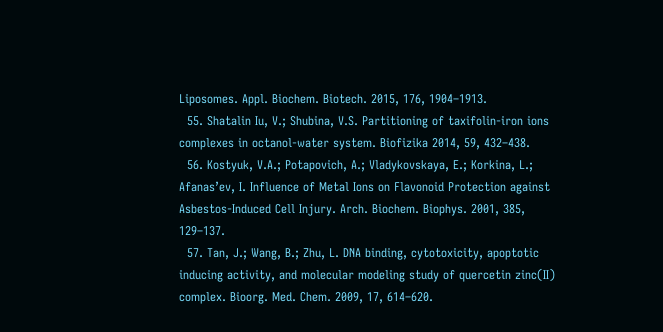Liposomes. Appl. Biochem. Biotech. 2015, 176, 1904–1913.
  55. Shatalin Iu, V.; Shubina, V.S. Partitioning of taxifolin-iron ions complexes in octanol-water system. Biofizika 2014, 59, 432–438.
  56. Kostyuk, V.A.; Potapovich, A.; Vladykovskaya, E.; Korkina, L.; Afanas’ev, I. Influence of Metal Ions on Flavonoid Protection against Asbestos-Induced Cell Injury. Arch. Biochem. Biophys. 2001, 385, 129–137.
  57. Tan, J.; Wang, B.; Zhu, L. DNA binding, cytotoxicity, apoptotic inducing activity, and molecular modeling study of quercetin zinc(II) complex. Bioorg. Med. Chem. 2009, 17, 614–620.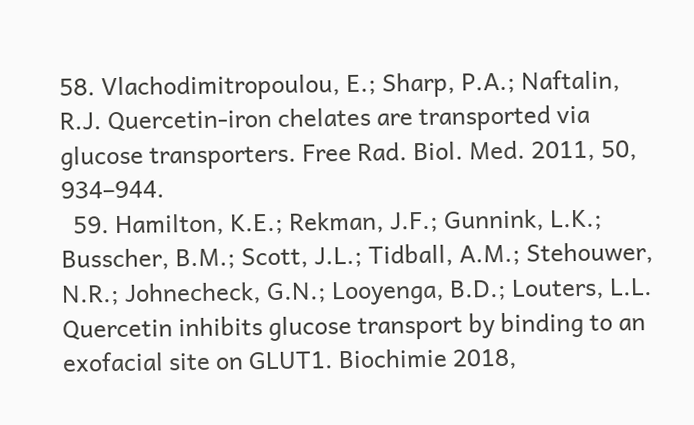58. Vlachodimitropoulou, E.; Sharp, P.A.; Naftalin, R.J. Quercetin-iron chelates are transported via glucose transporters. Free Rad. Biol. Med. 2011, 50, 934–944.
  59. Hamilton, K.E.; Rekman, J.F.; Gunnink, L.K.; Busscher, B.M.; Scott, J.L.; Tidball, A.M.; Stehouwer, N.R.; Johnecheck, G.N.; Looyenga, B.D.; Louters, L.L. Quercetin inhibits glucose transport by binding to an exofacial site on GLUT1. Biochimie 2018,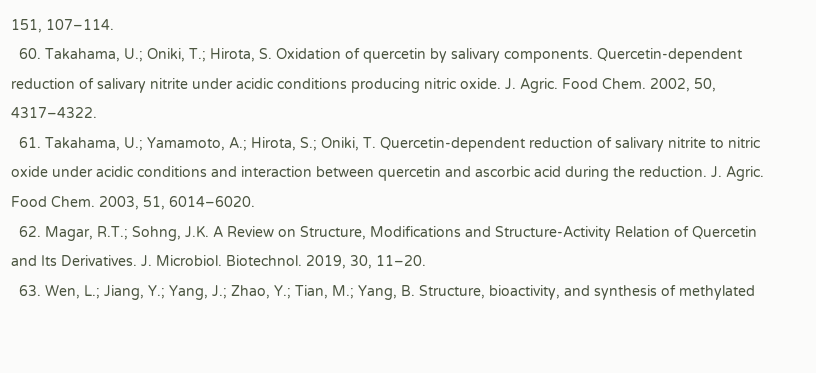151, 107–114.
  60. Takahama, U.; Oniki, T.; Hirota, S. Oxidation of quercetin by salivary components. Quercetin-dependent reduction of salivary nitrite under acidic conditions producing nitric oxide. J. Agric. Food Chem. 2002, 50, 4317–4322.
  61. Takahama, U.; Yamamoto, A.; Hirota, S.; Oniki, T. Quercetin-dependent reduction of salivary nitrite to nitric oxide under acidic conditions and interaction between quercetin and ascorbic acid during the reduction. J. Agric. Food Chem. 2003, 51, 6014–6020.
  62. Magar, R.T.; Sohng, J.K. A Review on Structure, Modifications and Structure-Activity Relation of Quercetin and Its Derivatives. J. Microbiol. Biotechnol. 2019, 30, 11–20.
  63. Wen, L.; Jiang, Y.; Yang, J.; Zhao, Y.; Tian, M.; Yang, B. Structure, bioactivity, and synthesis of methylated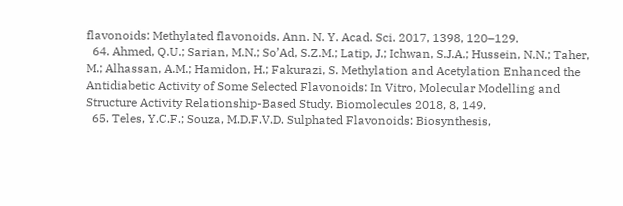flavonoids: Methylated flavonoids. Ann. N. Y. Acad. Sci. 2017, 1398, 120–129.
  64. Ahmed, Q.U.; Sarian, M.N.; So’Ad, S.Z.M.; Latip, J.; Ichwan, S.J.A.; Hussein, N.N.; Taher, M.; Alhassan, A.M.; Hamidon, H.; Fakurazi, S. Methylation and Acetylation Enhanced the Antidiabetic Activity of Some Selected Flavonoids: In Vitro, Molecular Modelling and Structure Activity Relationship-Based Study. Biomolecules 2018, 8, 149.
  65. Teles, Y.C.F.; Souza, M.D.F.V.D. Sulphated Flavonoids: Biosynthesis,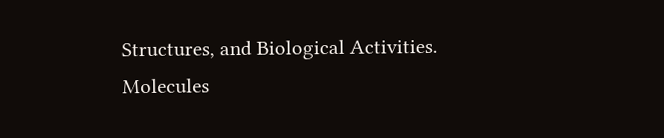Structures, and Biological Activities. Molecules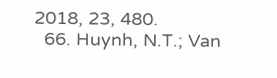2018, 23, 480.
  66. Huynh, N.T.; Van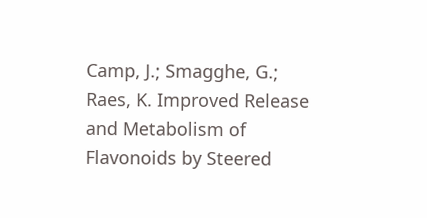Camp, J.; Smagghe, G.; Raes, K. Improved Release and Metabolism of Flavonoids by Steered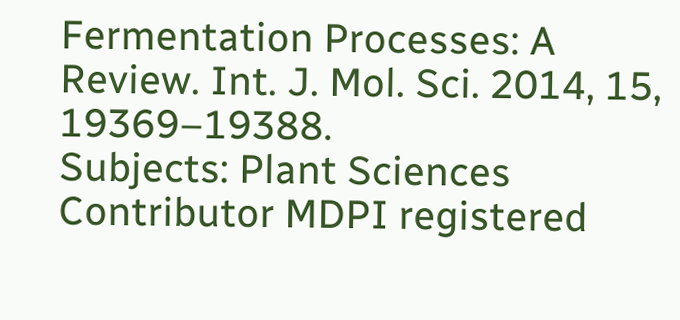Fermentation Processes: A Review. Int. J. Mol. Sci. 2014, 15, 19369–19388.
Subjects: Plant Sciences
Contributor MDPI registered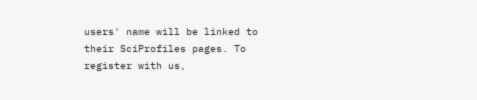users' name will be linked to their SciProfiles pages. To register with us,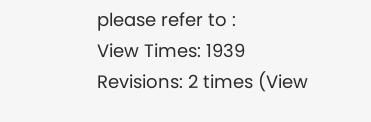please refer to :
View Times: 1939
Revisions: 2 times (View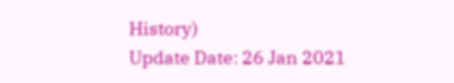History)
Update Date: 26 Jan 2021